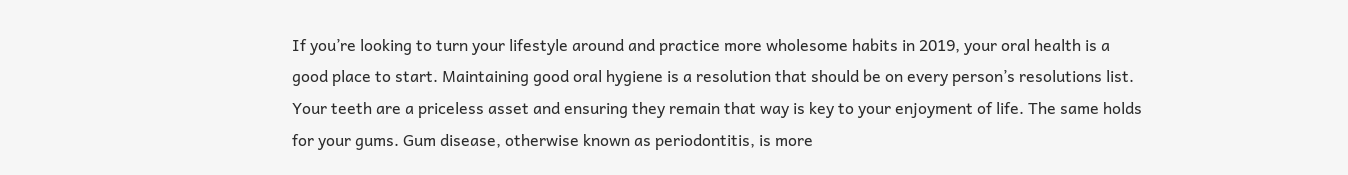If you’re looking to turn your lifestyle around and practice more wholesome habits in 2019, your oral health is a good place to start. Maintaining good oral hygiene is a resolution that should be on every person’s resolutions list. Your teeth are a priceless asset and ensuring they remain that way is key to your enjoyment of life. The same holds for your gums. Gum disease, otherwise known as periodontitis, is more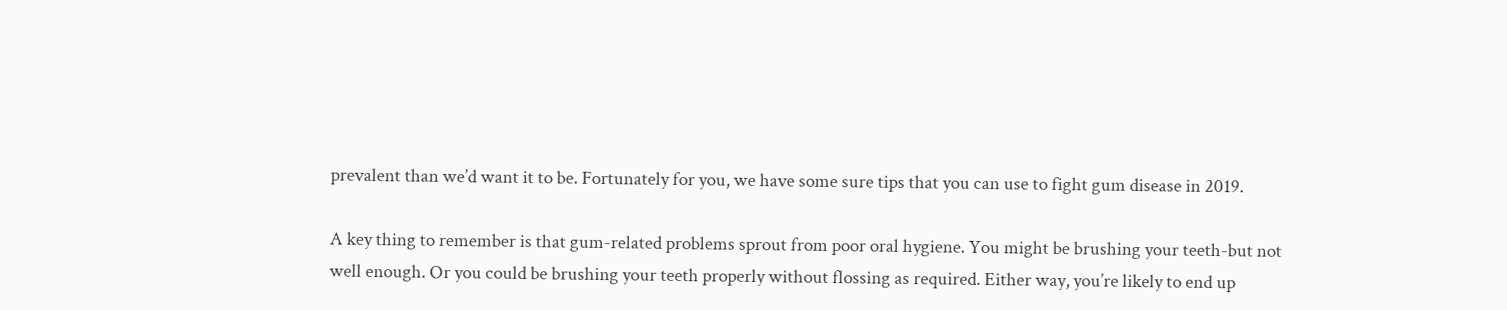prevalent than we’d want it to be. Fortunately for you, we have some sure tips that you can use to fight gum disease in 2019.

A key thing to remember is that gum-related problems sprout from poor oral hygiene. You might be brushing your teeth-but not well enough. Or you could be brushing your teeth properly without flossing as required. Either way, you’re likely to end up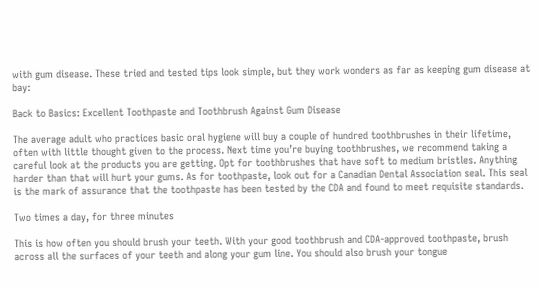with gum disease. These tried and tested tips look simple, but they work wonders as far as keeping gum disease at bay:

Back to Basics: Excellent Toothpaste and Toothbrush Against Gum Disease

The average adult who practices basic oral hygiene will buy a couple of hundred toothbrushes in their lifetime, often with little thought given to the process. Next time you’re buying toothbrushes, we recommend taking a careful look at the products you are getting. Opt for toothbrushes that have soft to medium bristles. Anything harder than that will hurt your gums. As for toothpaste, look out for a Canadian Dental Association seal. This seal is the mark of assurance that the toothpaste has been tested by the CDA and found to meet requisite standards.

Two times a day, for three minutes

This is how often you should brush your teeth. With your good toothbrush and CDA-approved toothpaste, brush across all the surfaces of your teeth and along your gum line. You should also brush your tongue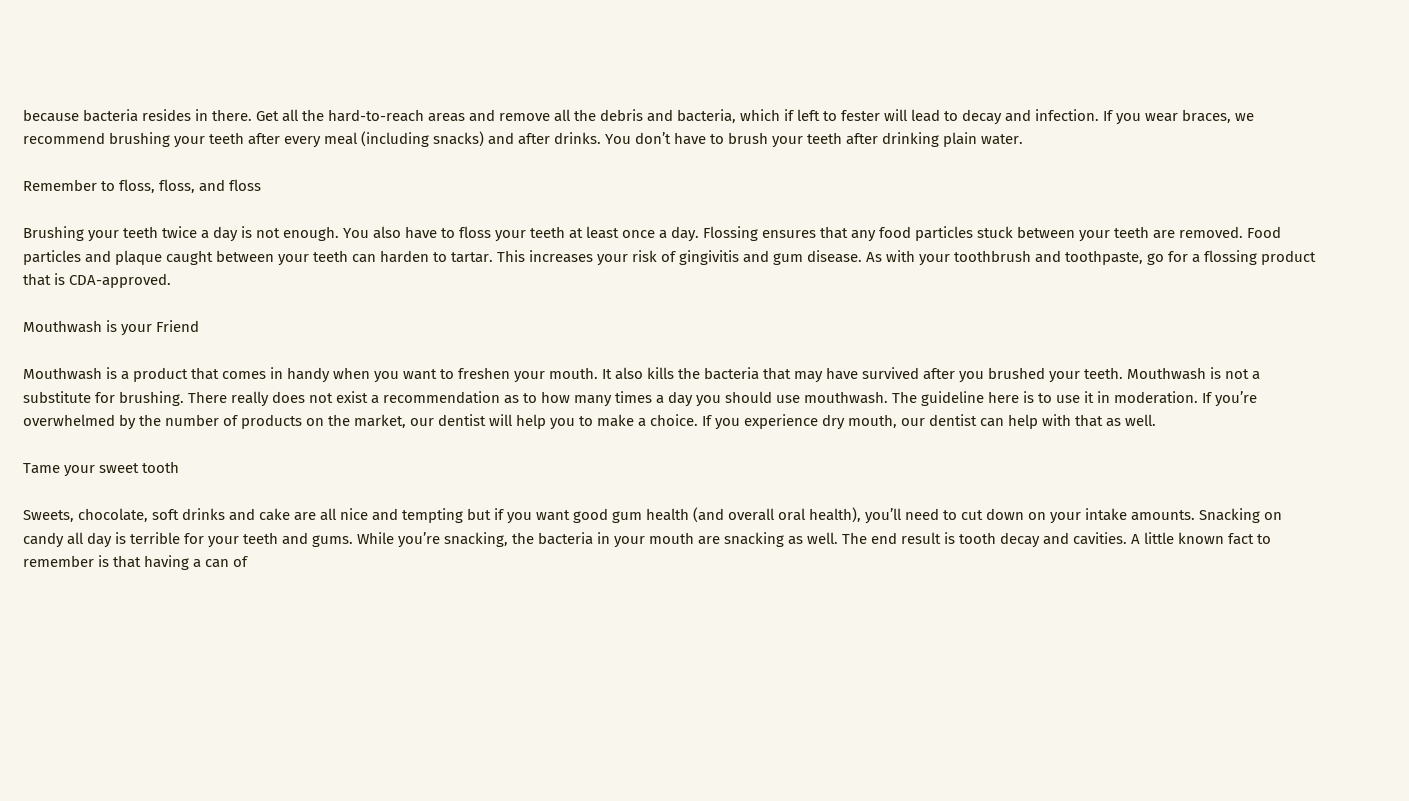because bacteria resides in there. Get all the hard-to-reach areas and remove all the debris and bacteria, which if left to fester will lead to decay and infection. If you wear braces, we recommend brushing your teeth after every meal (including snacks) and after drinks. You don’t have to brush your teeth after drinking plain water.

Remember to floss, floss, and floss

Brushing your teeth twice a day is not enough. You also have to floss your teeth at least once a day. Flossing ensures that any food particles stuck between your teeth are removed. Food particles and plaque caught between your teeth can harden to tartar. This increases your risk of gingivitis and gum disease. As with your toothbrush and toothpaste, go for a flossing product that is CDA-approved.

Mouthwash is your Friend

Mouthwash is a product that comes in handy when you want to freshen your mouth. It also kills the bacteria that may have survived after you brushed your teeth. Mouthwash is not a substitute for brushing. There really does not exist a recommendation as to how many times a day you should use mouthwash. The guideline here is to use it in moderation. If you’re overwhelmed by the number of products on the market, our dentist will help you to make a choice. If you experience dry mouth, our dentist can help with that as well.

Tame your sweet tooth

Sweets, chocolate, soft drinks and cake are all nice and tempting but if you want good gum health (and overall oral health), you’ll need to cut down on your intake amounts. Snacking on candy all day is terrible for your teeth and gums. While you’re snacking, the bacteria in your mouth are snacking as well. The end result is tooth decay and cavities. A little known fact to remember is that having a can of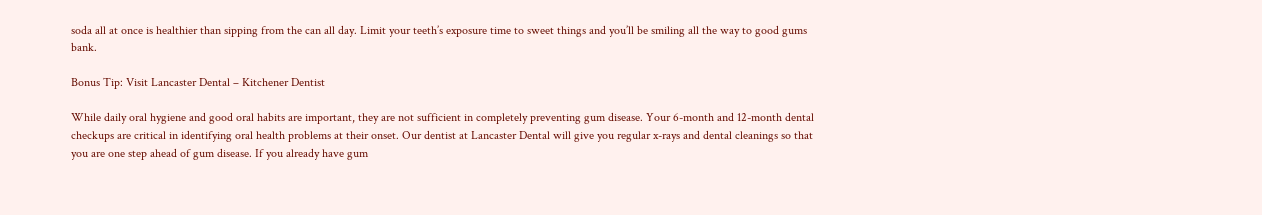soda all at once is healthier than sipping from the can all day. Limit your teeth’s exposure time to sweet things and you’ll be smiling all the way to good gums bank.

Bonus Tip: Visit Lancaster Dental – Kitchener Dentist

While daily oral hygiene and good oral habits are important, they are not sufficient in completely preventing gum disease. Your 6-month and 12-month dental checkups are critical in identifying oral health problems at their onset. Our dentist at Lancaster Dental will give you regular x-rays and dental cleanings so that you are one step ahead of gum disease. If you already have gum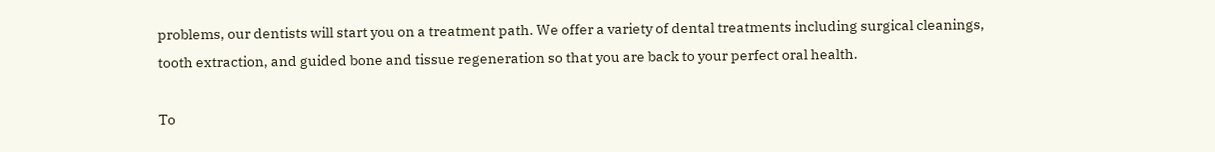problems, our dentists will start you on a treatment path. We offer a variety of dental treatments including surgical cleanings, tooth extraction, and guided bone and tissue regeneration so that you are back to your perfect oral health.

To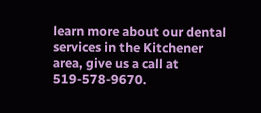learn more about our dental services in the Kitchener area, give us a call at 519-578-9670.